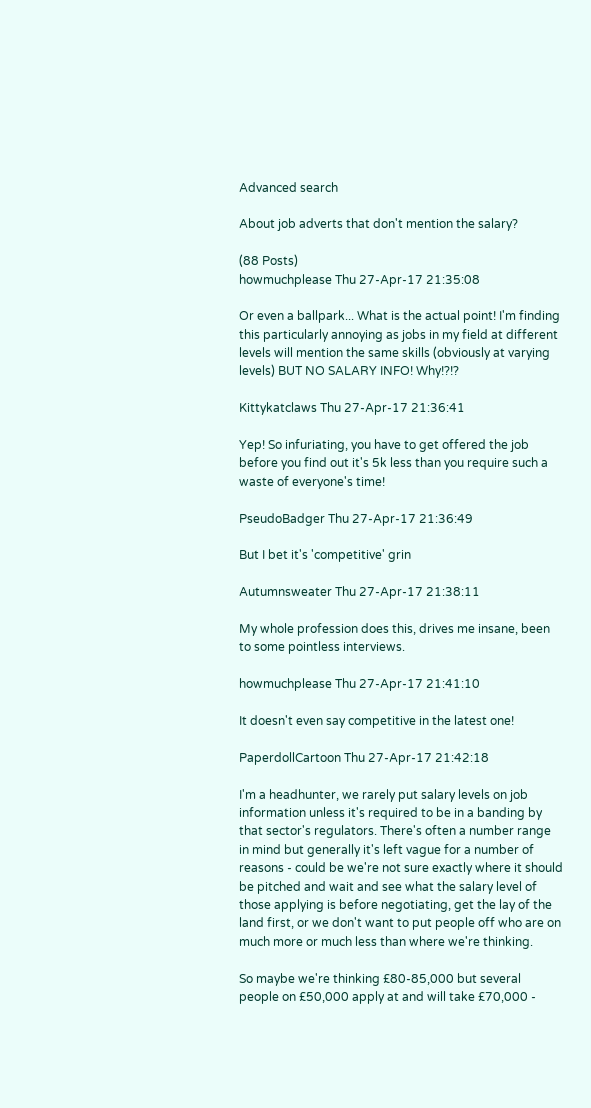Advanced search

About job adverts that don't mention the salary?

(88 Posts)
howmuchplease Thu 27-Apr-17 21:35:08

Or even a ballpark... What is the actual point! I'm finding this particularly annoying as jobs in my field at different levels will mention the same skills (obviously at varying levels) BUT NO SALARY INFO! Why!?!?

Kittykatclaws Thu 27-Apr-17 21:36:41

Yep! So infuriating, you have to get offered the job before you find out it's 5k less than you require such a waste of everyone's time!

PseudoBadger Thu 27-Apr-17 21:36:49

But I bet it's 'competitive' grin

Autumnsweater Thu 27-Apr-17 21:38:11

My whole profession does this, drives me insane, been to some pointless interviews.

howmuchplease Thu 27-Apr-17 21:41:10

It doesn't even say competitive in the latest one!

PaperdollCartoon Thu 27-Apr-17 21:42:18

I'm a headhunter, we rarely put salary levels on job information unless it's required to be in a banding by that sector's regulators. There's often a number range in mind but generally it's left vague for a number of reasons - could be we're not sure exactly where it should be pitched and wait and see what the salary level of those applying is before negotiating, get the lay of the land first, or we don't want to put people off who are on much more or much less than where we're thinking.

So maybe we're thinking £80-85,000 but several people on £50,000 apply at and will take £70,000 -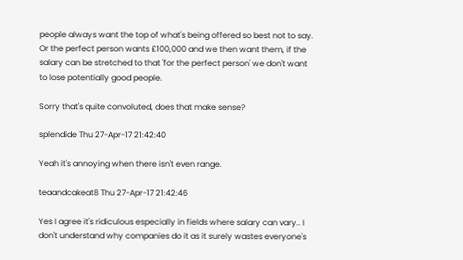people always want the top of what's being offered so best not to say. Or the perfect person wants £100,000 and we then want them, if the salary can be stretched to that 'for the perfect person' we don't want to lose potentially good people.

Sorry that's quite convoluted, does that make sense?

splendide Thu 27-Apr-17 21:42:40

Yeah it's annoying when there isn't even range.

teaandcakeat8 Thu 27-Apr-17 21:42:46

Yes I agree it's ridiculous especially in fields where salary can vary.. I don't understand why companies do it as it surely wastes everyone's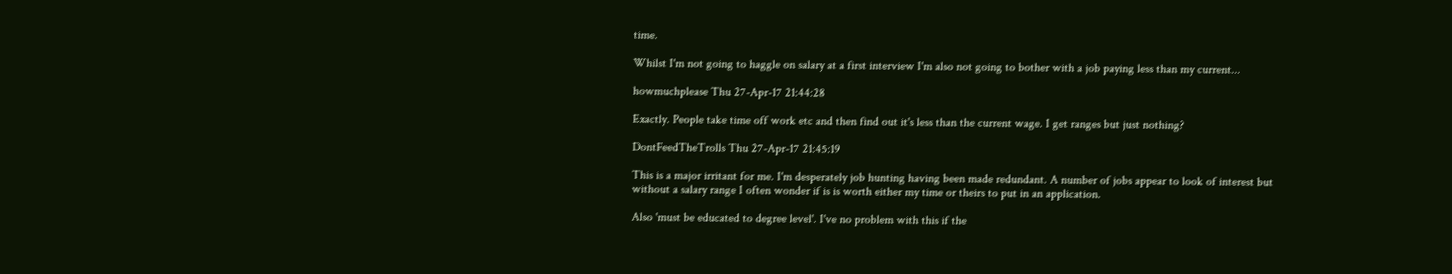time.

Whilst I'm not going to haggle on salary at a first interview I'm also not going to bother with a job paying less than my current...

howmuchplease Thu 27-Apr-17 21:44:28

Exactly. People take time off work etc and then find out it's less than the current wage. I get ranges but just nothing?

DontFeedTheTrolls Thu 27-Apr-17 21:45:19

This is a major irritant for me. I'm desperately job hunting having been made redundant. A number of jobs appear to look of interest but without a salary range I often wonder if is is worth either my time or theirs to put in an application.

Also 'must be educated to degree level'. I've no problem with this if the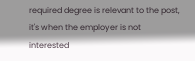required degree is relevant to the post, it's when the employer is not interested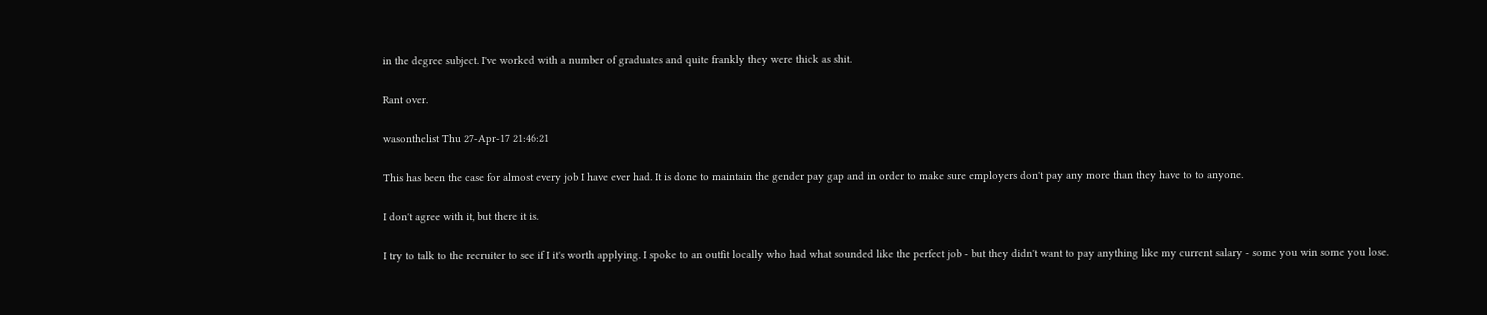in the degree subject. I've worked with a number of graduates and quite frankly they were thick as shit.

Rant over.

wasonthelist Thu 27-Apr-17 21:46:21

This has been the case for almost every job I have ever had. It is done to maintain the gender pay gap and in order to make sure employers don't pay any more than they have to to anyone.

I don't agree with it, but there it is.

I try to talk to the recruiter to see if I it's worth applying. I spoke to an outfit locally who had what sounded like the perfect job - but they didn't want to pay anything like my current salary - some you win some you lose.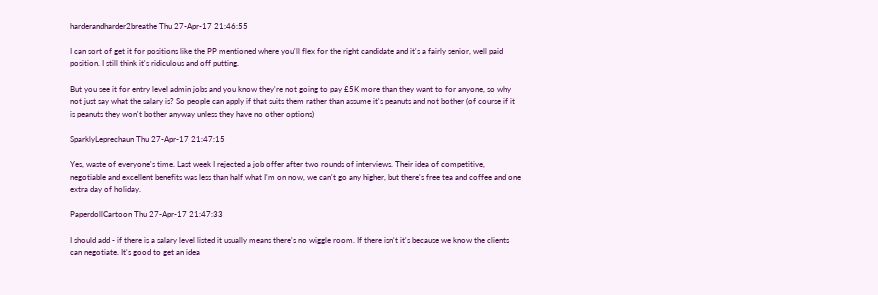harderandharder2breathe Thu 27-Apr-17 21:46:55

I can sort of get it for positions like the PP mentioned where you'll flex for the right candidate and it's a fairly senior, well paid position. I still think it's ridiculous and off putting.

But you see it for entry level admin jobs and you know they're not going to pay £5K more than they want to for anyone, so why not just say what the salary is? So people can apply if that suits them rather than assume it's peanuts and not bother (of course if it is peanuts they won't bother anyway unless they have no other options)

SparklyLeprechaun Thu 27-Apr-17 21:47:15

Yes, waste of everyone's time. Last week I rejected a job offer after two rounds of interviews. Their idea of competitive, negotiable and excellent benefits was less than half what I'm on now, we can't go any higher, but there's free tea and coffee and one extra day of holiday.

PaperdollCartoon Thu 27-Apr-17 21:47:33

I should add - if there is a salary level listed it usually means there's no wiggle room. If there isn't it's because we know the clients can negotiate. It's good to get an idea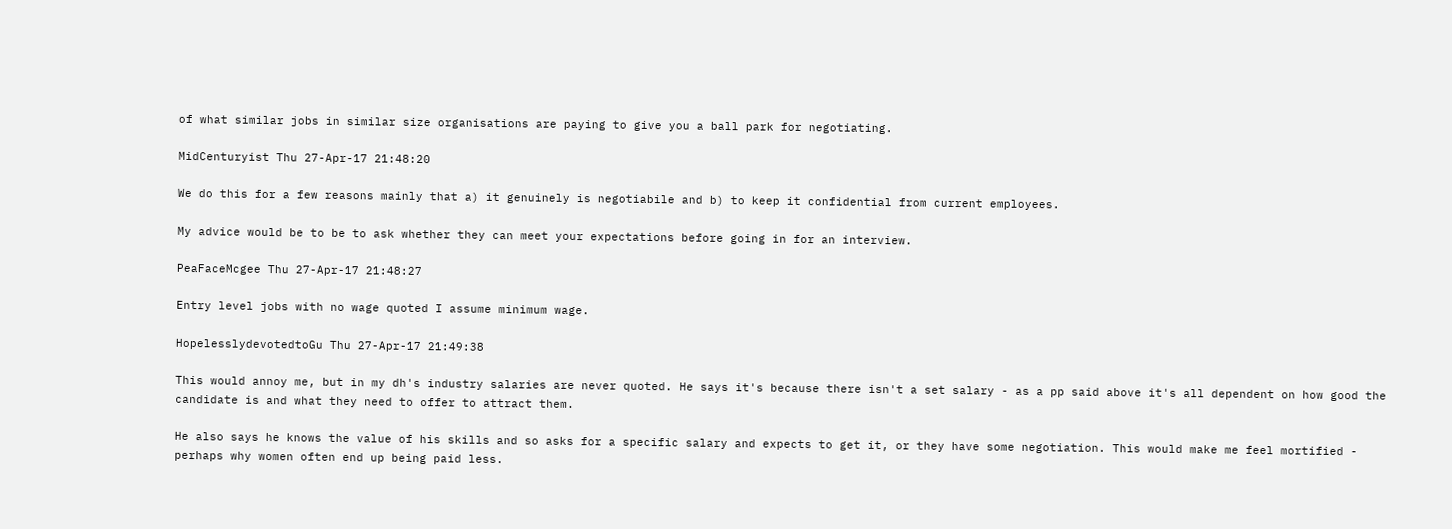of what similar jobs in similar size organisations are paying to give you a ball park for negotiating.

MidCenturyist Thu 27-Apr-17 21:48:20

We do this for a few reasons mainly that a) it genuinely is negotiabile and b) to keep it confidential from current employees.

My advice would be to be to ask whether they can meet your expectations before going in for an interview.

PeaFaceMcgee Thu 27-Apr-17 21:48:27

Entry level jobs with no wage quoted I assume minimum wage.

HopelesslydevotedtoGu Thu 27-Apr-17 21:49:38

This would annoy me, but in my dh's industry salaries are never quoted. He says it's because there isn't a set salary - as a pp said above it's all dependent on how good the candidate is and what they need to offer to attract them.

He also says he knows the value of his skills and so asks for a specific salary and expects to get it, or they have some negotiation. This would make me feel mortified - perhaps why women often end up being paid less.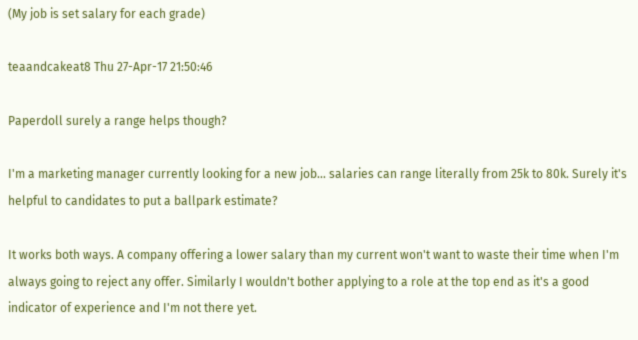(My job is set salary for each grade)

teaandcakeat8 Thu 27-Apr-17 21:50:46

Paperdoll surely a range helps though?

I'm a marketing manager currently looking for a new job... salaries can range literally from 25k to 80k. Surely it's helpful to candidates to put a ballpark estimate?

It works both ways. A company offering a lower salary than my current won't want to waste their time when I'm always going to reject any offer. Similarly I wouldn't bother applying to a role at the top end as it's a good indicator of experience and I'm not there yet.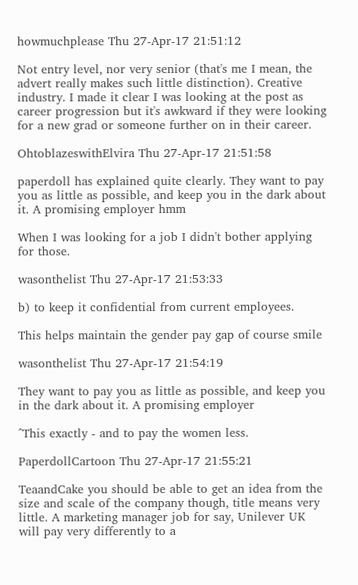howmuchplease Thu 27-Apr-17 21:51:12

Not entry level, nor very senior (that's me I mean, the advert really makes such little distinction). Creative industry. I made it clear I was looking at the post as career progression but it's awkward if they were looking for a new grad or someone further on in their career.

OhtoblazeswithElvira Thu 27-Apr-17 21:51:58

paperdoll has explained quite clearly. They want to pay you as little as possible, and keep you in the dark about it. A promising employer hmm

When I was looking for a job I didn't bother applying for those.

wasonthelist Thu 27-Apr-17 21:53:33

b) to keep it confidential from current employees.

This helps maintain the gender pay gap of course smile

wasonthelist Thu 27-Apr-17 21:54:19

They want to pay you as little as possible, and keep you in the dark about it. A promising employer

^This exactly - and to pay the women less.

PaperdollCartoon Thu 27-Apr-17 21:55:21

TeaandCake you should be able to get an idea from the size and scale of the company though, title means very little. A marketing manager job for say, Unilever UK will pay very differently to a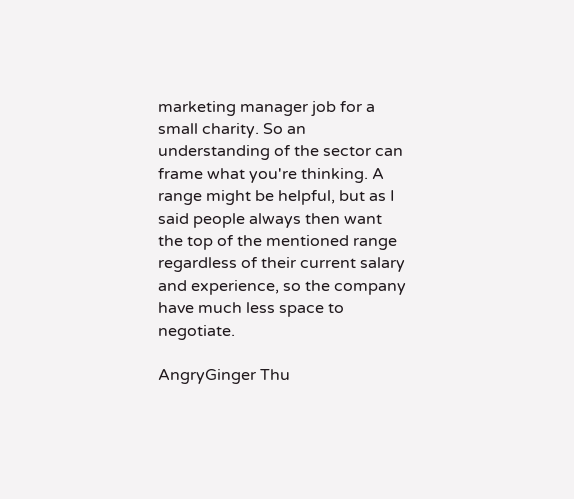marketing manager job for a small charity. So an understanding of the sector can frame what you're thinking. A range might be helpful, but as I said people always then want the top of the mentioned range regardless of their current salary and experience, so the company have much less space to negotiate.

AngryGinger Thu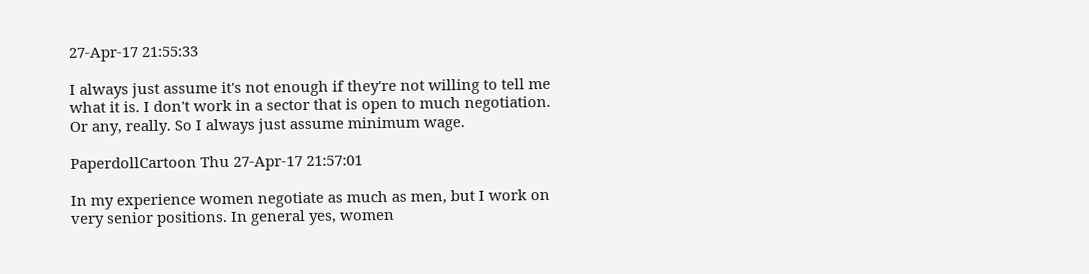27-Apr-17 21:55:33

I always just assume it's not enough if they're not willing to tell me what it is. I don't work in a sector that is open to much negotiation. Or any, really. So I always just assume minimum wage.

PaperdollCartoon Thu 27-Apr-17 21:57:01

In my experience women negotiate as much as men, but I work on very senior positions. In general yes, women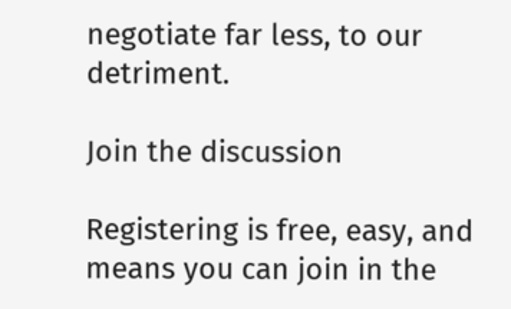negotiate far less, to our detriment.

Join the discussion

Registering is free, easy, and means you can join in the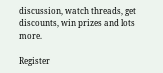discussion, watch threads, get discounts, win prizes and lots more.

Register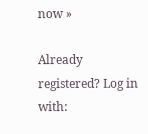now »

Already registered? Log in with: